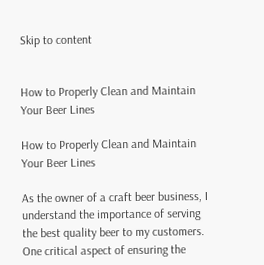Skip to content


How to Properly Clean and Maintain Your Beer Lines

How to Properly Clean and Maintain Your Beer Lines

As the owner of a craft beer business, I understand the importance of serving the best quality beer to my customers. One critical aspect of ensuring the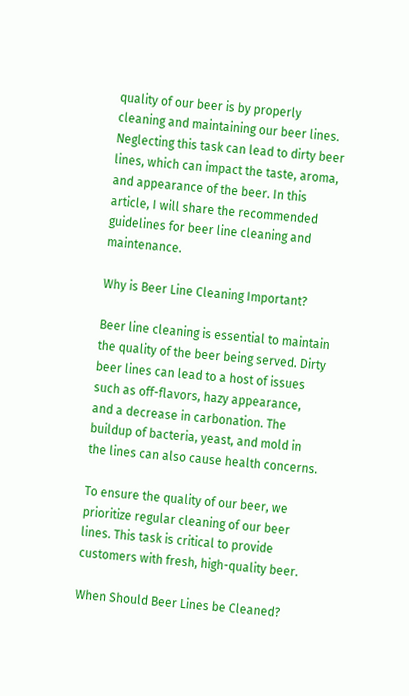quality of our beer is by properly cleaning and maintaining our beer lines. Neglecting this task can lead to dirty beer lines, which can impact the taste, aroma, and appearance of the beer. In this article, I will share the recommended guidelines for beer line cleaning and maintenance.

Why is Beer Line Cleaning Important?

Beer line cleaning is essential to maintain the quality of the beer being served. Dirty beer lines can lead to a host of issues such as off-flavors, hazy appearance, and a decrease in carbonation. The buildup of bacteria, yeast, and mold in the lines can also cause health concerns.

To ensure the quality of our beer, we prioritize regular cleaning of our beer lines. This task is critical to provide customers with fresh, high-quality beer.

When Should Beer Lines be Cleaned?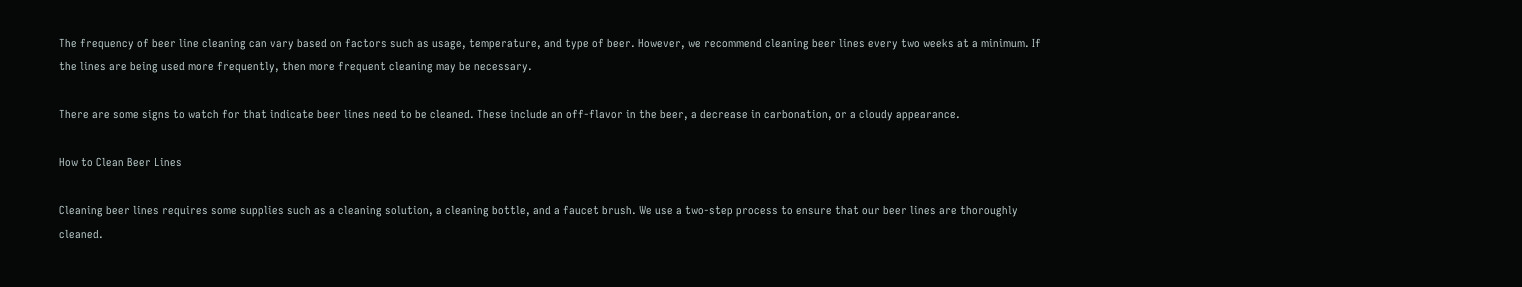The frequency of beer line cleaning can vary based on factors such as usage, temperature, and type of beer. However, we recommend cleaning beer lines every two weeks at a minimum. If the lines are being used more frequently, then more frequent cleaning may be necessary.

There are some signs to watch for that indicate beer lines need to be cleaned. These include an off-flavor in the beer, a decrease in carbonation, or a cloudy appearance.

How to Clean Beer Lines

Cleaning beer lines requires some supplies such as a cleaning solution, a cleaning bottle, and a faucet brush. We use a two-step process to ensure that our beer lines are thoroughly cleaned.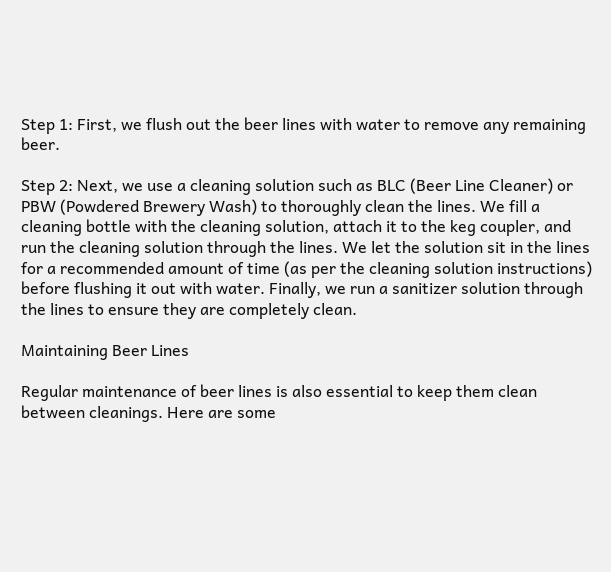Step 1: First, we flush out the beer lines with water to remove any remaining beer.

Step 2: Next, we use a cleaning solution such as BLC (Beer Line Cleaner) or PBW (Powdered Brewery Wash) to thoroughly clean the lines. We fill a cleaning bottle with the cleaning solution, attach it to the keg coupler, and run the cleaning solution through the lines. We let the solution sit in the lines for a recommended amount of time (as per the cleaning solution instructions) before flushing it out with water. Finally, we run a sanitizer solution through the lines to ensure they are completely clean.

Maintaining Beer Lines

Regular maintenance of beer lines is also essential to keep them clean between cleanings. Here are some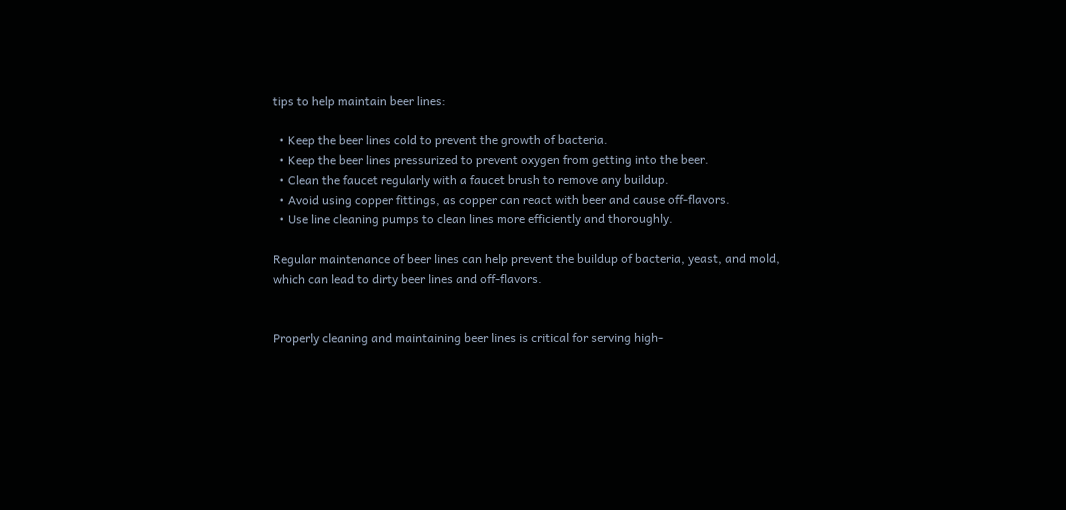tips to help maintain beer lines:

  • Keep the beer lines cold to prevent the growth of bacteria.
  • Keep the beer lines pressurized to prevent oxygen from getting into the beer.
  • Clean the faucet regularly with a faucet brush to remove any buildup.
  • Avoid using copper fittings, as copper can react with beer and cause off-flavors.
  • Use line cleaning pumps to clean lines more efficiently and thoroughly.

Regular maintenance of beer lines can help prevent the buildup of bacteria, yeast, and mold, which can lead to dirty beer lines and off-flavors.


Properly cleaning and maintaining beer lines is critical for serving high-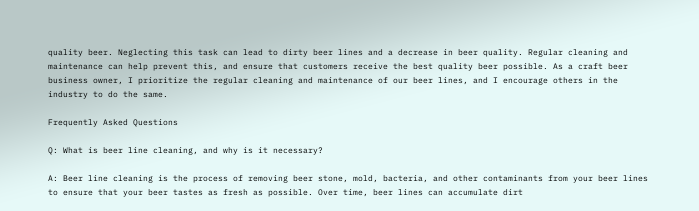quality beer. Neglecting this task can lead to dirty beer lines and a decrease in beer quality. Regular cleaning and maintenance can help prevent this, and ensure that customers receive the best quality beer possible. As a craft beer business owner, I prioritize the regular cleaning and maintenance of our beer lines, and I encourage others in the industry to do the same.

Frequently Asked Questions

Q: What is beer line cleaning, and why is it necessary?

A: Beer line cleaning is the process of removing beer stone, mold, bacteria, and other contaminants from your beer lines to ensure that your beer tastes as fresh as possible. Over time, beer lines can accumulate dirt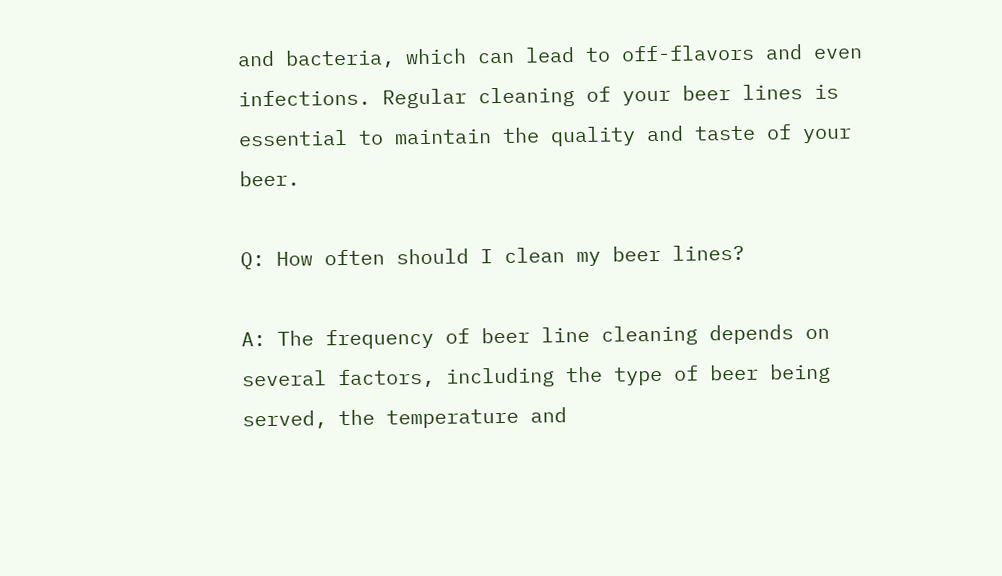and bacteria, which can lead to off-flavors and even infections. Regular cleaning of your beer lines is essential to maintain the quality and taste of your beer.

Q: How often should I clean my beer lines?

A: The frequency of beer line cleaning depends on several factors, including the type of beer being served, the temperature and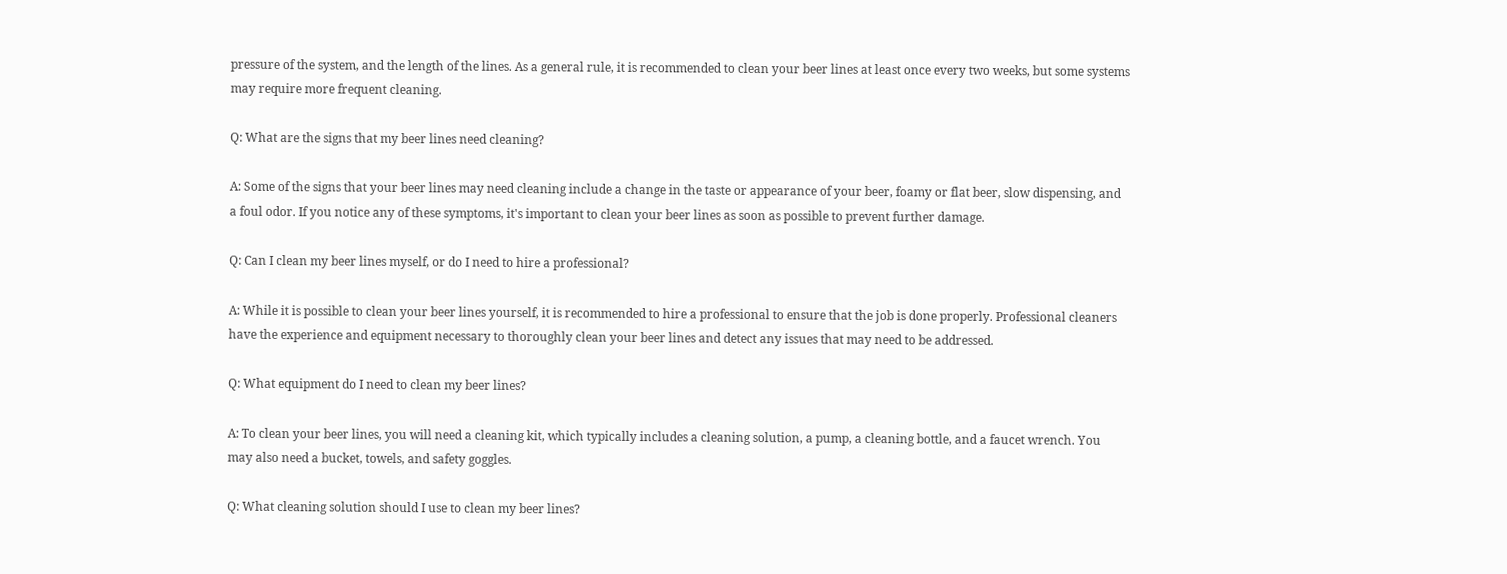pressure of the system, and the length of the lines. As a general rule, it is recommended to clean your beer lines at least once every two weeks, but some systems may require more frequent cleaning.

Q: What are the signs that my beer lines need cleaning?

A: Some of the signs that your beer lines may need cleaning include a change in the taste or appearance of your beer, foamy or flat beer, slow dispensing, and a foul odor. If you notice any of these symptoms, it's important to clean your beer lines as soon as possible to prevent further damage.

Q: Can I clean my beer lines myself, or do I need to hire a professional?

A: While it is possible to clean your beer lines yourself, it is recommended to hire a professional to ensure that the job is done properly. Professional cleaners have the experience and equipment necessary to thoroughly clean your beer lines and detect any issues that may need to be addressed.

Q: What equipment do I need to clean my beer lines?

A: To clean your beer lines, you will need a cleaning kit, which typically includes a cleaning solution, a pump, a cleaning bottle, and a faucet wrench. You may also need a bucket, towels, and safety goggles.

Q: What cleaning solution should I use to clean my beer lines?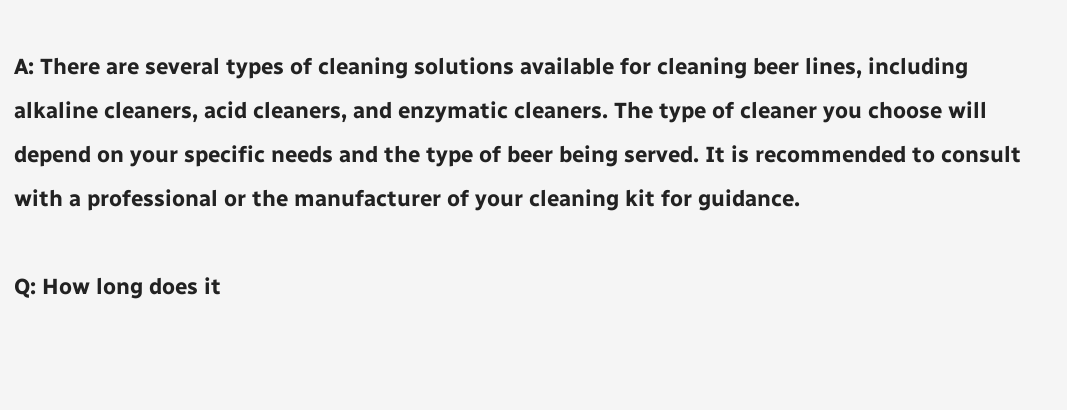A: There are several types of cleaning solutions available for cleaning beer lines, including alkaline cleaners, acid cleaners, and enzymatic cleaners. The type of cleaner you choose will depend on your specific needs and the type of beer being served. It is recommended to consult with a professional or the manufacturer of your cleaning kit for guidance.

Q: How long does it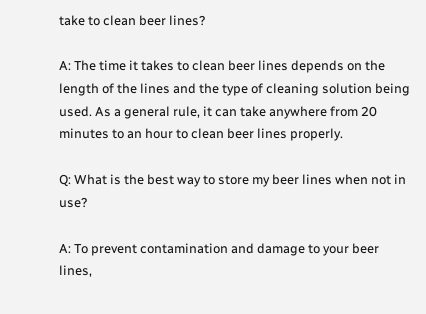take to clean beer lines?

A: The time it takes to clean beer lines depends on the length of the lines and the type of cleaning solution being used. As a general rule, it can take anywhere from 20 minutes to an hour to clean beer lines properly.

Q: What is the best way to store my beer lines when not in use?

A: To prevent contamination and damage to your beer lines,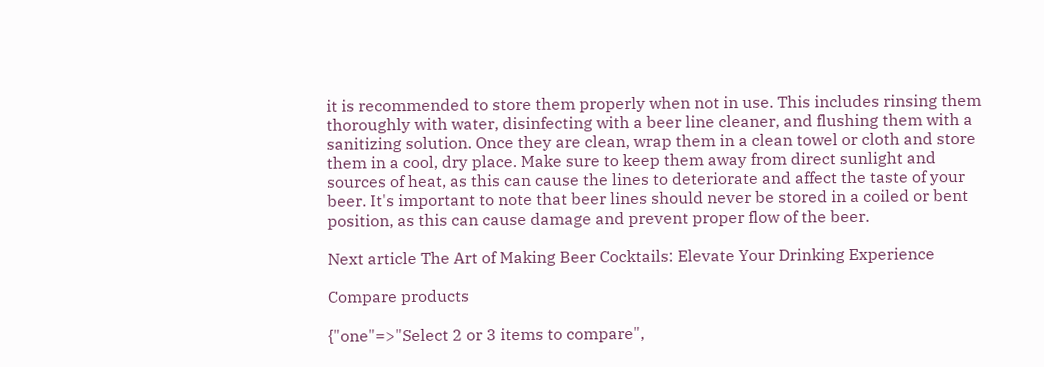it is recommended to store them properly when not in use. This includes rinsing them thoroughly with water, disinfecting with a beer line cleaner, and flushing them with a sanitizing solution. Once they are clean, wrap them in a clean towel or cloth and store them in a cool, dry place. Make sure to keep them away from direct sunlight and sources of heat, as this can cause the lines to deteriorate and affect the taste of your beer. It's important to note that beer lines should never be stored in a coiled or bent position, as this can cause damage and prevent proper flow of the beer.

Next article The Art of Making Beer Cocktails: Elevate Your Drinking Experience

Compare products

{"one"=>"Select 2 or 3 items to compare",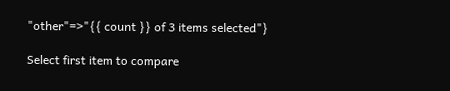"other"=>"{{ count }} of 3 items selected"}

Select first item to compare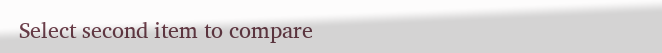Select second item to compare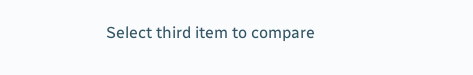Select third item to compare